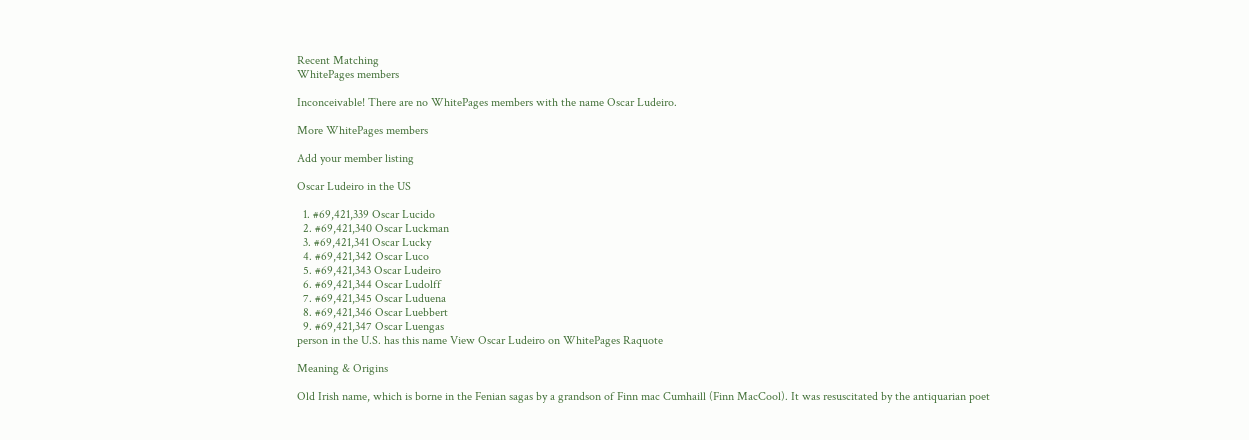Recent Matching
WhitePages members

Inconceivable! There are no WhitePages members with the name Oscar Ludeiro.

More WhitePages members

Add your member listing

Oscar Ludeiro in the US

  1. #69,421,339 Oscar Lucido
  2. #69,421,340 Oscar Luckman
  3. #69,421,341 Oscar Lucky
  4. #69,421,342 Oscar Luco
  5. #69,421,343 Oscar Ludeiro
  6. #69,421,344 Oscar Ludolff
  7. #69,421,345 Oscar Luduena
  8. #69,421,346 Oscar Luebbert
  9. #69,421,347 Oscar Luengas
person in the U.S. has this name View Oscar Ludeiro on WhitePages Raquote

Meaning & Origins

Old Irish name, which is borne in the Fenian sagas by a grandson of Finn mac Cumhaill (Finn MacCool). It was resuscitated by the antiquarian poet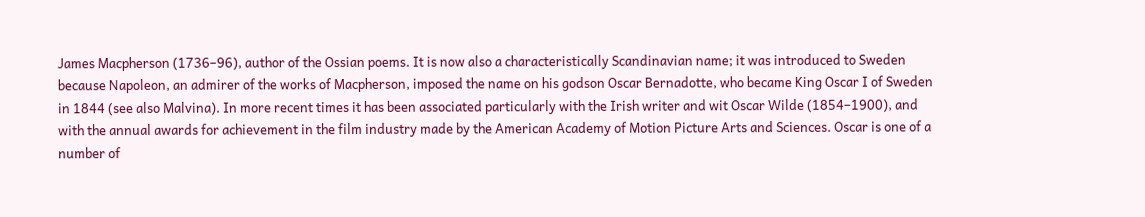James Macpherson (1736–96), author of the Ossian poems. It is now also a characteristically Scandinavian name; it was introduced to Sweden because Napoleon, an admirer of the works of Macpherson, imposed the name on his godson Oscar Bernadotte, who became King Oscar I of Sweden in 1844 (see also Malvina). In more recent times it has been associated particularly with the Irish writer and wit Oscar Wilde (1854–1900), and with the annual awards for achievement in the film industry made by the American Academy of Motion Picture Arts and Sciences. Oscar is one of a number of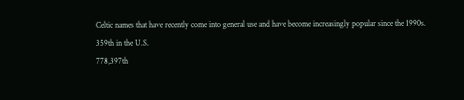Celtic names that have recently come into general use and have become increasingly popular since the 1990s.
359th in the U.S.
778,397th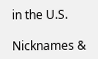in the U.S.

Nicknames &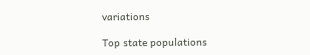variations

Top state populations